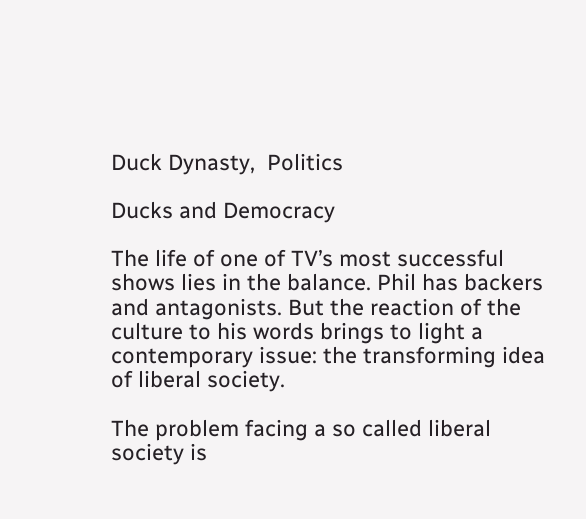Duck Dynasty,  Politics

Ducks and Democracy

The life of one of TV’s most successful shows lies in the balance. Phil has backers and antagonists. But the reaction of the culture to his words brings to light a contemporary issue: the transforming idea of liberal society.

The problem facing a so called liberal society is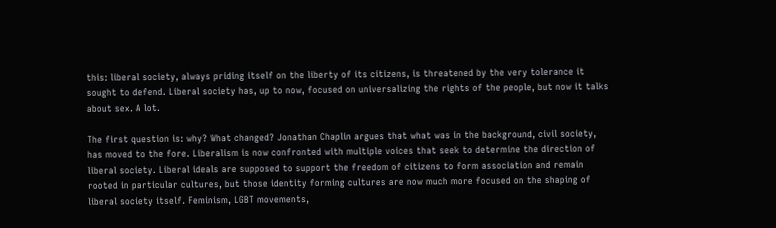this: liberal society, always priding itself on the liberty of its citizens, is threatened by the very tolerance it sought to defend. Liberal society has, up to now, focused on universalizing the rights of the people, but now it talks about sex. A lot.

The first question is: why? What changed? Jonathan Chaplin argues that what was in the background, civil society, has moved to the fore. Liberalism is now confronted with multiple voices that seek to determine the direction of liberal society. Liberal ideals are supposed to support the freedom of citizens to form association and remain rooted in particular cultures, but those identity forming cultures are now much more focused on the shaping of liberal society itself. Feminism, LGBT movements,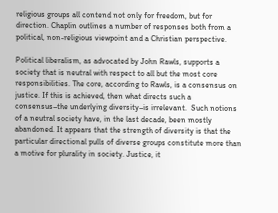religious groups all contend not only for freedom, but for direction. Chaplin outlines a number of responses both from a political, non-religious viewpoint and a Christian perspective.

Political liberalism, as advocated by John Rawls, supports a society that is neutral with respect to all but the most core responsibilities. The core, according to Rawls, is a consensus on justice. If this is achieved, then what directs such a consensus–the underlying diversity–is irrelevant.  Such notions of a neutral society have, in the last decade, been mostly abandoned. It appears that the strength of diversity is that the particular directional pulls of diverse groups constitute more than a motive for plurality in society. Justice, it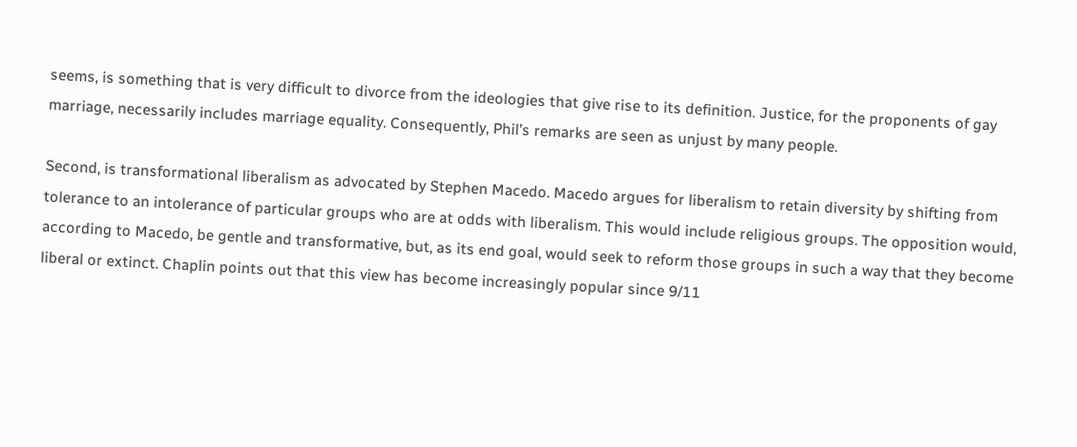seems, is something that is very difficult to divorce from the ideologies that give rise to its definition. Justice, for the proponents of gay marriage, necessarily includes marriage equality. Consequently, Phil’s remarks are seen as unjust by many people.

Second, is transformational liberalism as advocated by Stephen Macedo. Macedo argues for liberalism to retain diversity by shifting from tolerance to an intolerance of particular groups who are at odds with liberalism. This would include religious groups. The opposition would, according to Macedo, be gentle and transformative, but, as its end goal, would seek to reform those groups in such a way that they become liberal or extinct. Chaplin points out that this view has become increasingly popular since 9/11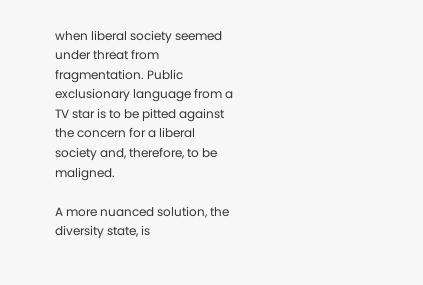when liberal society seemed under threat from fragmentation. Public exclusionary language from a TV star is to be pitted against the concern for a liberal society and, therefore, to be maligned.

A more nuanced solution, the diversity state, is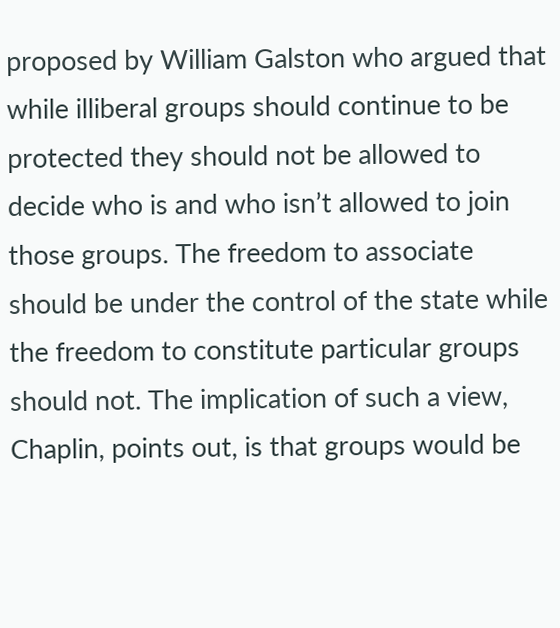proposed by William Galston who argued that while illiberal groups should continue to be protected they should not be allowed to decide who is and who isn’t allowed to join those groups. The freedom to associate should be under the control of the state while the freedom to constitute particular groups should not. The implication of such a view, Chaplin, points out, is that groups would be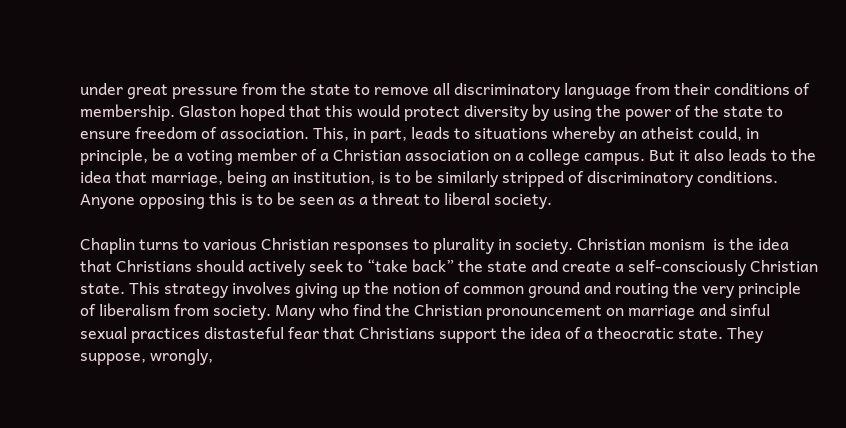under great pressure from the state to remove all discriminatory language from their conditions of membership. Glaston hoped that this would protect diversity by using the power of the state to ensure freedom of association. This, in part, leads to situations whereby an atheist could, in principle, be a voting member of a Christian association on a college campus. But it also leads to the idea that marriage, being an institution, is to be similarly stripped of discriminatory conditions. Anyone opposing this is to be seen as a threat to liberal society.

Chaplin turns to various Christian responses to plurality in society. Christian monism  is the idea that Christians should actively seek to “take back” the state and create a self-consciously Christian state. This strategy involves giving up the notion of common ground and routing the very principle of liberalism from society. Many who find the Christian pronouncement on marriage and sinful sexual practices distasteful fear that Christians support the idea of a theocratic state. They suppose, wrongly,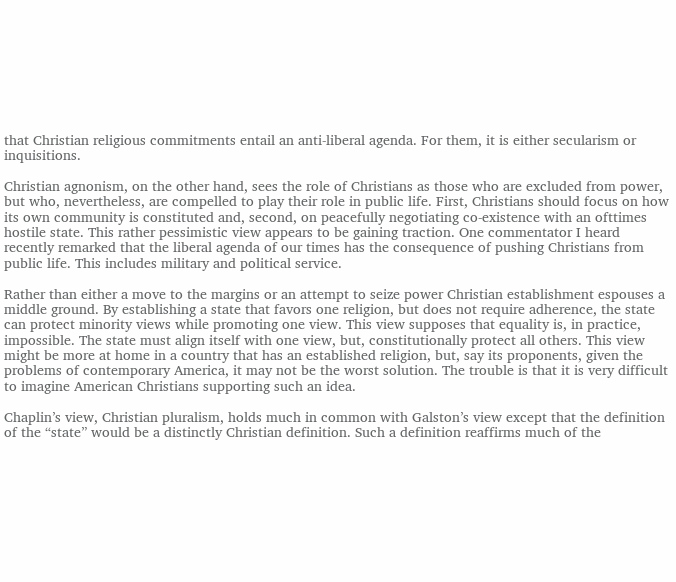that Christian religious commitments entail an anti-liberal agenda. For them, it is either secularism or inquisitions.

Christian agnonism, on the other hand, sees the role of Christians as those who are excluded from power, but who, nevertheless, are compelled to play their role in public life. First, Christians should focus on how its own community is constituted and, second, on peacefully negotiating co-existence with an ofttimes hostile state. This rather pessimistic view appears to be gaining traction. One commentator I heard recently remarked that the liberal agenda of our times has the consequence of pushing Christians from public life. This includes military and political service.

Rather than either a move to the margins or an attempt to seize power Christian establishment espouses a middle ground. By establishing a state that favors one religion, but does not require adherence, the state can protect minority views while promoting one view. This view supposes that equality is, in practice, impossible. The state must align itself with one view, but, constitutionally protect all others. This view might be more at home in a country that has an established religion, but, say its proponents, given the problems of contemporary America, it may not be the worst solution. The trouble is that it is very difficult to imagine American Christians supporting such an idea.

Chaplin’s view, Christian pluralism, holds much in common with Galston’s view except that the definition of the “state” would be a distinctly Christian definition. Such a definition reaffirms much of the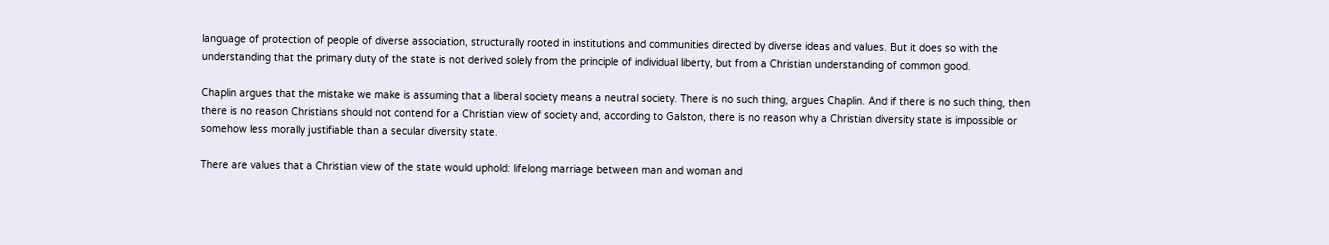language of protection of people of diverse association, structurally rooted in institutions and communities directed by diverse ideas and values. But it does so with the understanding that the primary duty of the state is not derived solely from the principle of individual liberty, but from a Christian understanding of common good.

Chaplin argues that the mistake we make is assuming that a liberal society means a neutral society. There is no such thing, argues Chaplin. And if there is no such thing, then there is no reason Christians should not contend for a Christian view of society and, according to Galston, there is no reason why a Christian diversity state is impossible or somehow less morally justifiable than a secular diversity state.

There are values that a Christian view of the state would uphold: lifelong marriage between man and woman and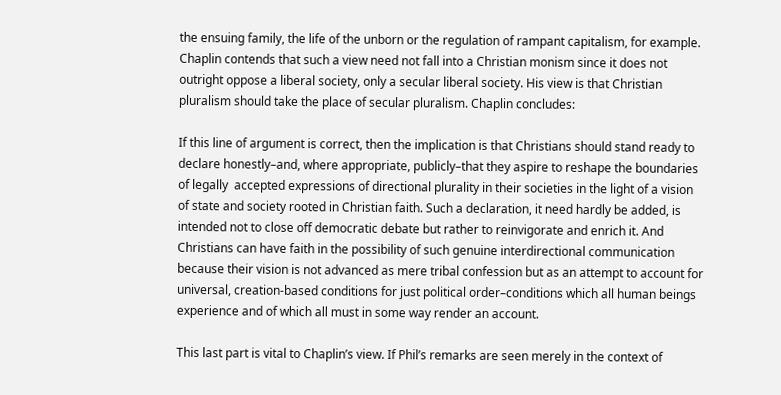the ensuing family, the life of the unborn or the regulation of rampant capitalism, for example. Chaplin contends that such a view need not fall into a Christian monism since it does not outright oppose a liberal society, only a secular liberal society. His view is that Christian pluralism should take the place of secular pluralism. Chaplin concludes:

If this line of argument is correct, then the implication is that Christians should stand ready to declare honestly–and, where appropriate, publicly–that they aspire to reshape the boundaries of legally  accepted expressions of directional plurality in their societies in the light of a vision of state and society rooted in Christian faith. Such a declaration, it need hardly be added, is intended not to close off democratic debate but rather to reinvigorate and enrich it. And Christians can have faith in the possibility of such genuine interdirectional communication because their vision is not advanced as mere tribal confession but as an attempt to account for universal, creation-based conditions for just political order–conditions which all human beings experience and of which all must in some way render an account.

This last part is vital to Chaplin’s view. If Phil’s remarks are seen merely in the context of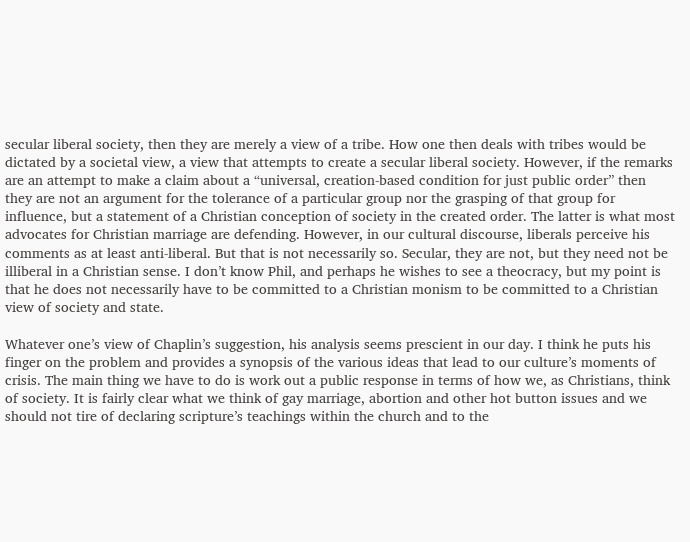secular liberal society, then they are merely a view of a tribe. How one then deals with tribes would be dictated by a societal view, a view that attempts to create a secular liberal society. However, if the remarks are an attempt to make a claim about a “universal, creation-based condition for just public order” then they are not an argument for the tolerance of a particular group nor the grasping of that group for influence, but a statement of a Christian conception of society in the created order. The latter is what most advocates for Christian marriage are defending. However, in our cultural discourse, liberals perceive his comments as at least anti-liberal. But that is not necessarily so. Secular, they are not, but they need not be illiberal in a Christian sense. I don’t know Phil, and perhaps he wishes to see a theocracy, but my point is that he does not necessarily have to be committed to a Christian monism to be committed to a Christian view of society and state.

Whatever one’s view of Chaplin’s suggestion, his analysis seems prescient in our day. I think he puts his finger on the problem and provides a synopsis of the various ideas that lead to our culture’s moments of crisis. The main thing we have to do is work out a public response in terms of how we, as Christians, think of society. It is fairly clear what we think of gay marriage, abortion and other hot button issues and we should not tire of declaring scripture’s teachings within the church and to the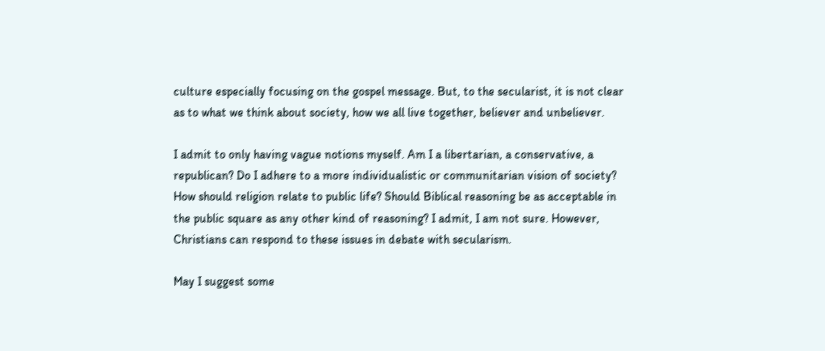culture especially focusing on the gospel message. But, to the secularist, it is not clear as to what we think about society, how we all live together, believer and unbeliever.

I admit to only having vague notions myself. Am I a libertarian, a conservative, a republican? Do I adhere to a more individualistic or communitarian vision of society? How should religion relate to public life? Should Biblical reasoning be as acceptable in the public square as any other kind of reasoning? I admit, I am not sure. However, Christians can respond to these issues in debate with secularism.

May I suggest some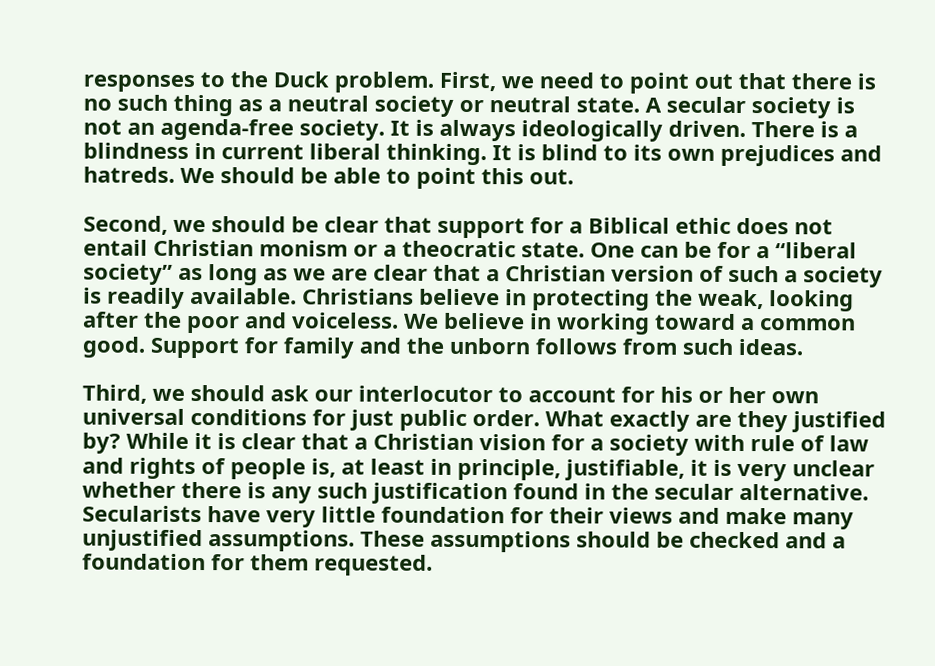responses to the Duck problem. First, we need to point out that there is no such thing as a neutral society or neutral state. A secular society is not an agenda-free society. It is always ideologically driven. There is a blindness in current liberal thinking. It is blind to its own prejudices and hatreds. We should be able to point this out.

Second, we should be clear that support for a Biblical ethic does not entail Christian monism or a theocratic state. One can be for a “liberal society” as long as we are clear that a Christian version of such a society is readily available. Christians believe in protecting the weak, looking after the poor and voiceless. We believe in working toward a common good. Support for family and the unborn follows from such ideas.

Third, we should ask our interlocutor to account for his or her own universal conditions for just public order. What exactly are they justified by? While it is clear that a Christian vision for a society with rule of law and rights of people is, at least in principle, justifiable, it is very unclear whether there is any such justification found in the secular alternative. Secularists have very little foundation for their views and make many unjustified assumptions. These assumptions should be checked and a foundation for them requested.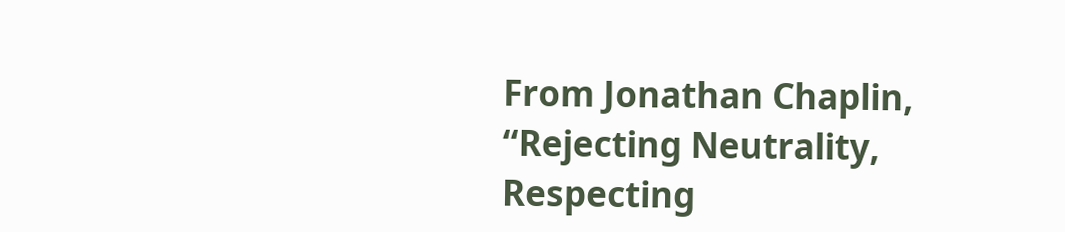From Jonathan Chaplin, “Rejecting Neutrality, Respecting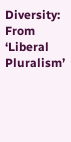Diversity: From ‘Liberal Pluralism’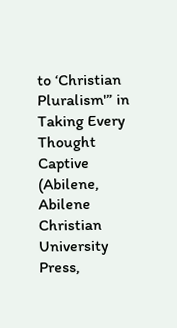to ‘Christian Pluralism'” in Taking Every Thought Captive (Abilene, Abilene Christian University Press,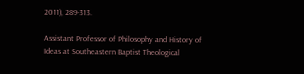2011), 289-313.

Assistant Professor of Philosophy and History of Ideas at Southeastern Baptist Theological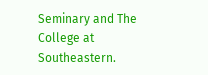Seminary and The College at Southeastern.